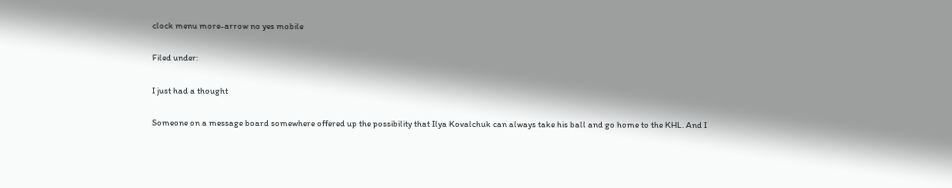clock menu more-arrow no yes mobile

Filed under:

I just had a thought

Someone on a message board somewhere offered up the possibility that Ilya Kovalchuk can always take his ball and go home to the KHL. And I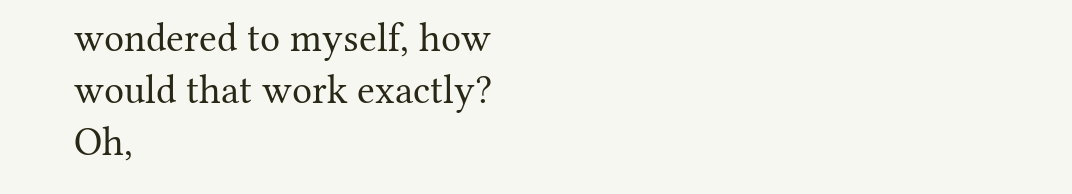wondered to myself, how would that work exactly? Oh,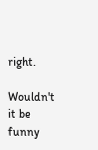right.

Wouldn't it be funny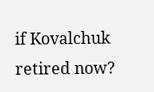if Kovalchuk retired now?